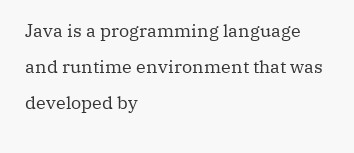Java is a programming language and runtime environment that was developed by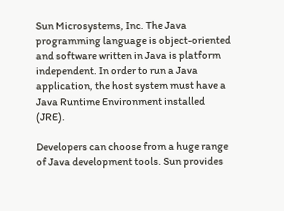Sun Microsystems, Inc. The Java programming language is object-oriented and software written in Java is platform independent. In order to run a Java application, the host system must have a Java Runtime Environment installed (JRE).

Developers can choose from a huge range of Java development tools. Sun provides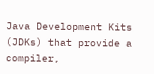Java Development Kits (JDKs) that provide a compiler,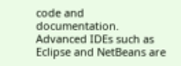code and documentation. Advanced IDEs such as Eclipse and NetBeans are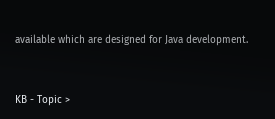available which are designed for Java development.


KB - Topic >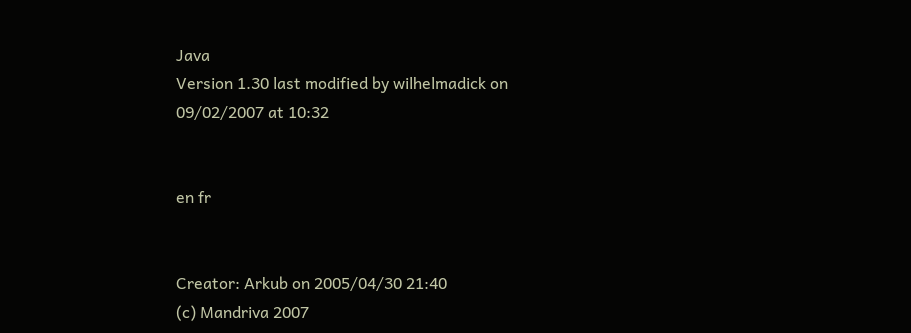Java
Version 1.30 last modified by wilhelmadick on 09/02/2007 at 10:32


en fr


Creator: Arkub on 2005/04/30 21:40
(c) Mandriva 2007